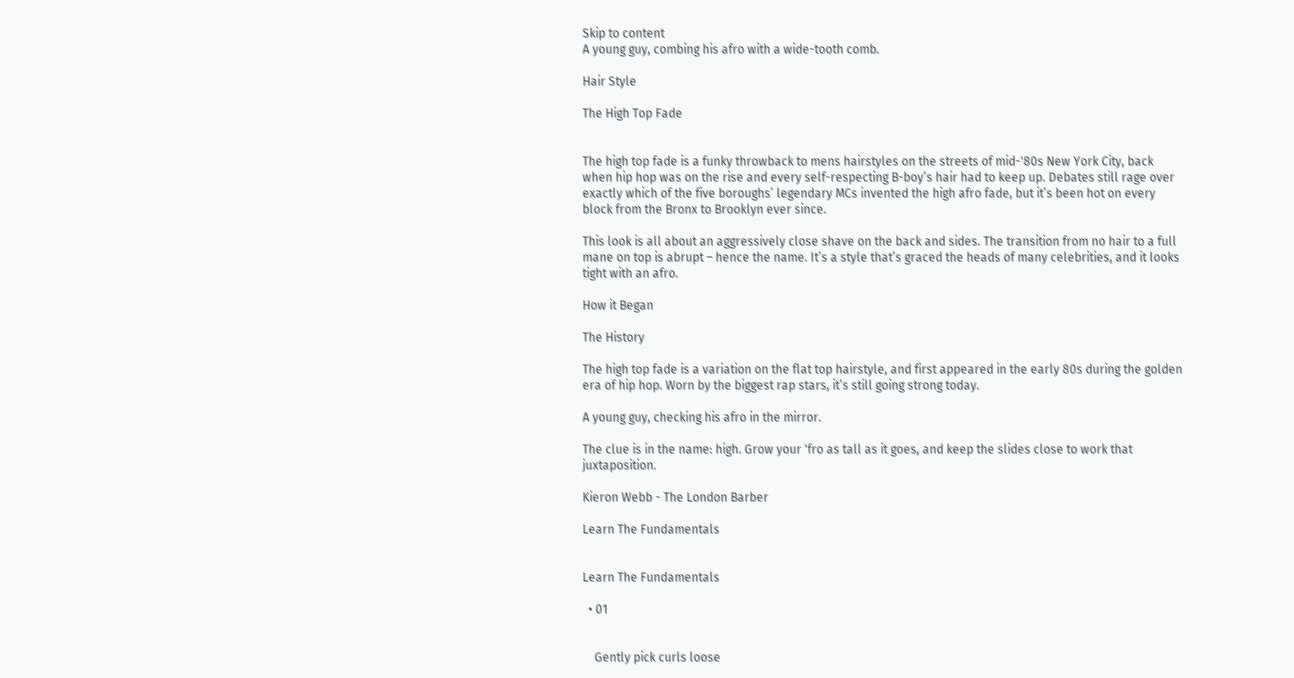Skip to content
A young guy, combing his afro with a wide-tooth comb.

Hair Style

The High Top Fade


The high top fade is a funky throwback to mens hairstyles on the streets of mid-'80s New York City, back when hip hop was on the rise and every self-respecting B-boy’s hair had to keep up. Debates still rage over exactly which of the five boroughs’ legendary MCs invented the high afro fade, but it’s been hot on every block from the Bronx to Brooklyn ever since.

This look is all about an aggressively close shave on the back and sides. The transition from no hair to a full mane on top is abrupt – hence the name. It’s a style that’s graced the heads of many celebrities, and it looks tight with an afro.

How it Began

The History

The high top fade is a variation on the flat top hairstyle, and first appeared in the early 80s during the golden era of hip hop. Worn by the biggest rap stars, it’s still going strong today.

A young guy, checking his afro in the mirror.

The clue is in the name: high. Grow your 'fro as tall as it goes, and keep the slides close to work that juxtaposition.

Kieron Webb - The London Barber

Learn The Fundamentals


Learn The Fundamentals

  • 01


    Gently pick curls loose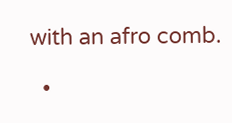with an afro comb.

  •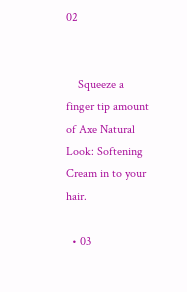02


    Squeeze a finger tip amount of Axe Natural Look: Softening Cream in to your hair.

  • 03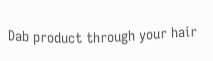Dab product through your hair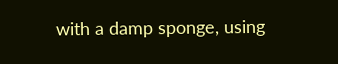with a damp sponge, using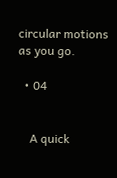circular motions as you go.

  • 04


    A quick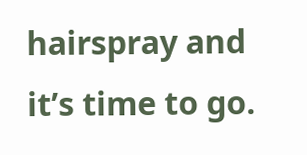hairspray and it’s time to go.